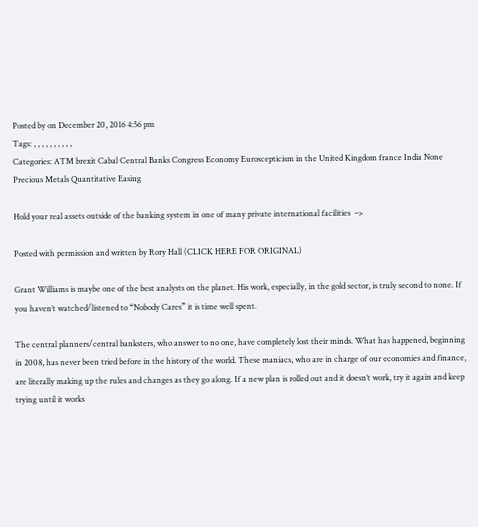Posted by on December 20, 2016 4:56 pm
Tags: , , , , , , , , , ,
Categories: ATM brexit Cabal Central Banks Congress Economy Euroscepticism in the United Kingdom france India None Precious Metals Quantitative Easing

Hold your real assets outside of the banking system in one of many private international facilities  –>

Posted with permission and written by Rory Hall (CLICK HERE FOR ORIGINAL)

Grant Williams is maybe one of the best analysts on the planet. His work, especially, in the gold sector, is truly second to none. If you haven’t watched/listened to “Nobody Cares” it is time well spent.

The central planners/central banksters, who answer to no one, have completely lost their minds. What has happened, beginning in 2008, has never been tried before in the history of the world. These maniacs, who are in charge of our economies and finance, are literally making up the rules and changes as they go along. If a new plan is rolled out and it doesn’t work, try it again and keep trying until it works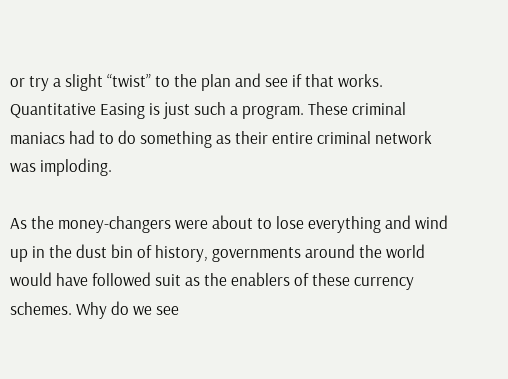or try a slight “twist” to the plan and see if that works. Quantitative Easing is just such a program. These criminal maniacs had to do something as their entire criminal network was imploding.

As the money-changers were about to lose everything and wind up in the dust bin of history, governments around the world would have followed suit as the enablers of these currency schemes. Why do we see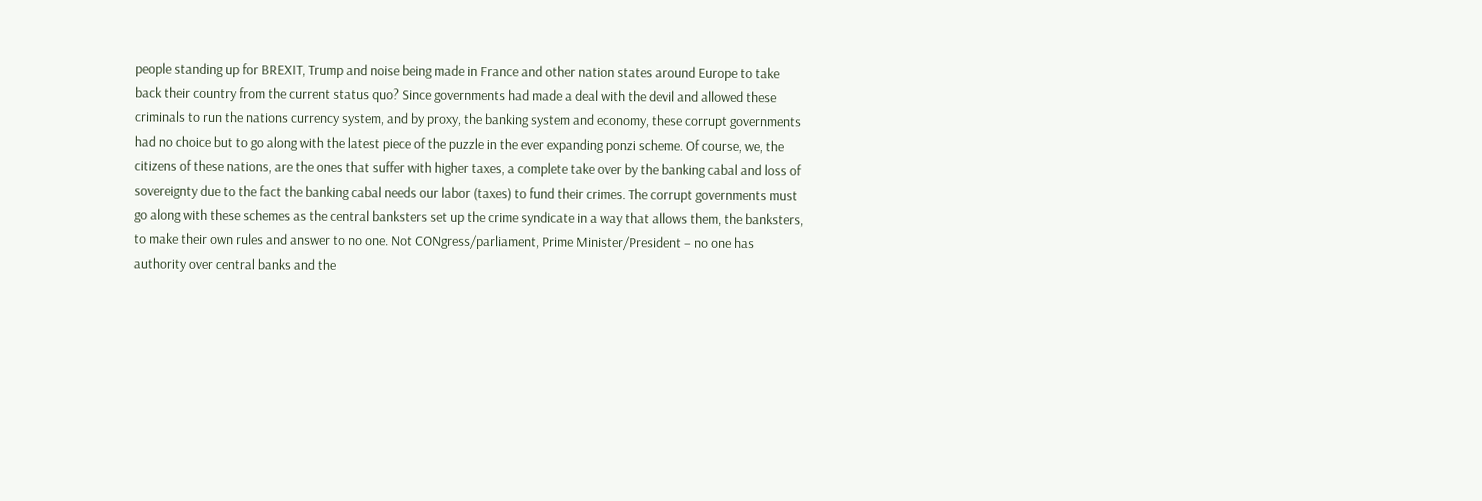people standing up for BREXIT, Trump and noise being made in France and other nation states around Europe to take back their country from the current status quo? Since governments had made a deal with the devil and allowed these criminals to run the nations currency system, and by proxy, the banking system and economy, these corrupt governments had no choice but to go along with the latest piece of the puzzle in the ever expanding ponzi scheme. Of course, we, the citizens of these nations, are the ones that suffer with higher taxes, a complete take over by the banking cabal and loss of sovereignty due to the fact the banking cabal needs our labor (taxes) to fund their crimes. The corrupt governments must go along with these schemes as the central banksters set up the crime syndicate in a way that allows them, the banksters, to make their own rules and answer to no one. Not CONgress/parliament, Prime Minister/President – no one has authority over central banks and the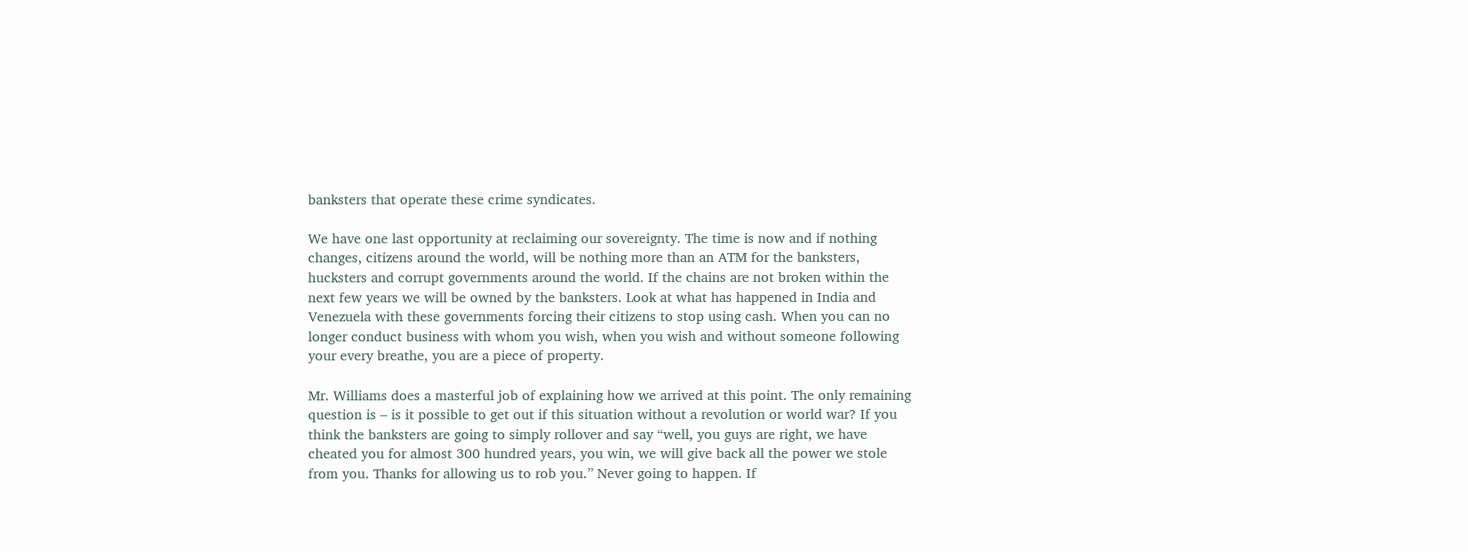banksters that operate these crime syndicates.

We have one last opportunity at reclaiming our sovereignty. The time is now and if nothing changes, citizens around the world, will be nothing more than an ATM for the banksters, hucksters and corrupt governments around the world. If the chains are not broken within the next few years we will be owned by the banksters. Look at what has happened in India and Venezuela with these governments forcing their citizens to stop using cash. When you can no longer conduct business with whom you wish, when you wish and without someone following your every breathe, you are a piece of property.

Mr. Williams does a masterful job of explaining how we arrived at this point. The only remaining question is – is it possible to get out if this situation without a revolution or world war? If you think the banksters are going to simply rollover and say “well, you guys are right, we have cheated you for almost 300 hundred years, you win, we will give back all the power we stole from you. Thanks for allowing us to rob you.” Never going to happen. If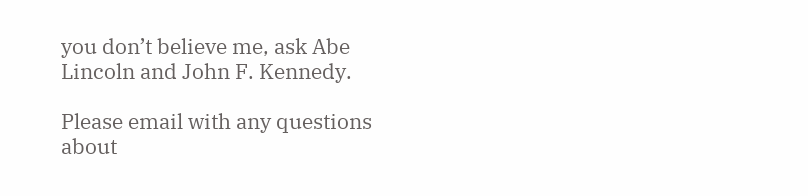you don’t believe me, ask Abe Lincoln and John F. Kennedy.

Please email with any questions about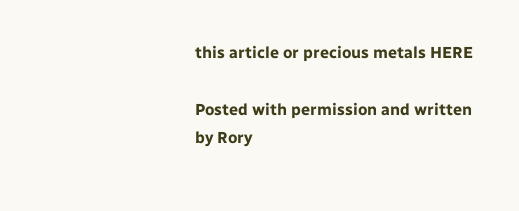this article or precious metals HERE

Posted with permission and written by Rory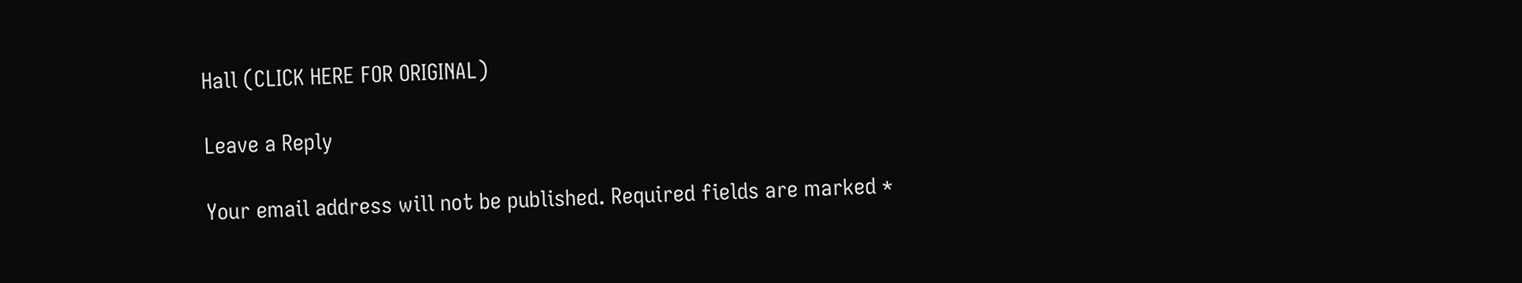Hall (CLICK HERE FOR ORIGINAL)

Leave a Reply

Your email address will not be published. Required fields are marked *